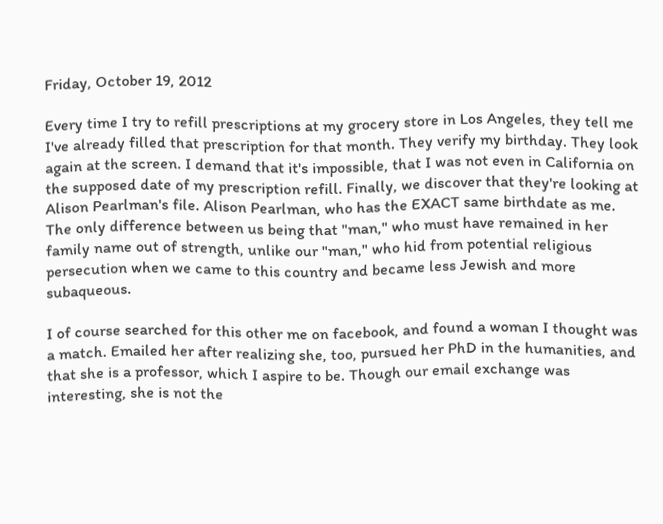Friday, October 19, 2012

Every time I try to refill prescriptions at my grocery store in Los Angeles, they tell me I've already filled that prescription for that month. They verify my birthday. They look again at the screen. I demand that it's impossible, that I was not even in California on the supposed date of my prescription refill. Finally, we discover that they're looking at Alison Pearlman's file. Alison Pearlman, who has the EXACT same birthdate as me. The only difference between us being that "man," who must have remained in her family name out of strength, unlike our "man," who hid from potential religious persecution when we came to this country and became less Jewish and more subaqueous.

I of course searched for this other me on facebook, and found a woman I thought was a match. Emailed her after realizing she, too, pursued her PhD in the humanities, and that she is a professor, which I aspire to be. Though our email exchange was interesting, she is not the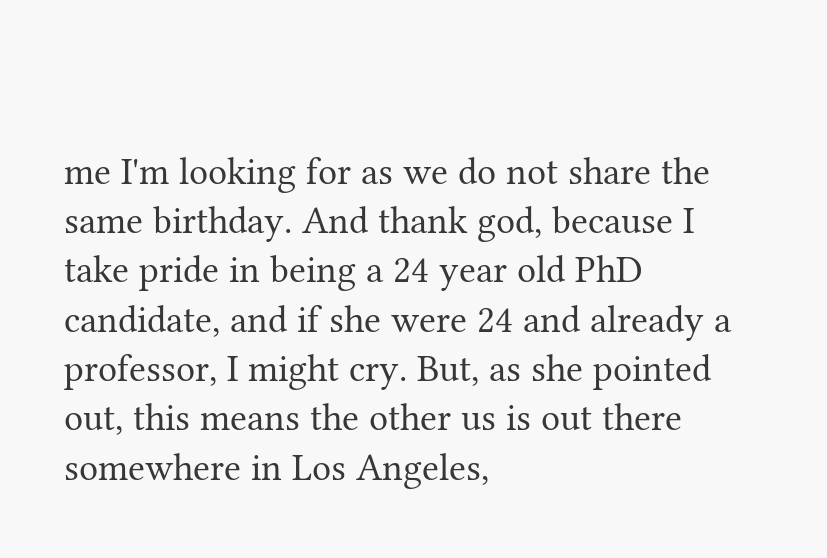me I'm looking for as we do not share the same birthday. And thank god, because I take pride in being a 24 year old PhD candidate, and if she were 24 and already a professor, I might cry. But, as she pointed out, this means the other us is out there somewhere in Los Angeles,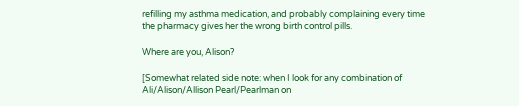refilling my asthma medication, and probably complaining every time the pharmacy gives her the wrong birth control pills.

Where are you, Alison?

[Somewhat related side note: when I look for any combination of Ali/Alison/Allison Pearl/Pearlman on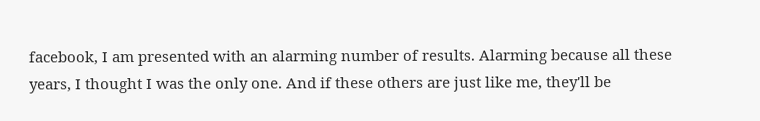facebook, I am presented with an alarming number of results. Alarming because all these years, I thought I was the only one. And if these others are just like me, they'll be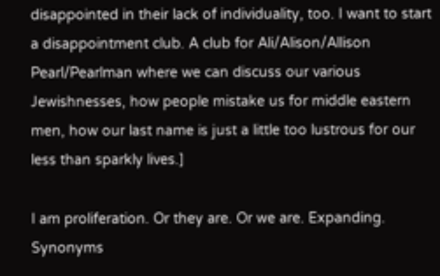disappointed in their lack of individuality, too. I want to start a disappointment club. A club for Ali/Alison/Allison Pearl/Pearlman where we can discuss our various Jewishnesses, how people mistake us for middle eastern men, how our last name is just a little too lustrous for our less than sparkly lives.]

I am proliferation. Or they are. Or we are. Expanding. Synonyms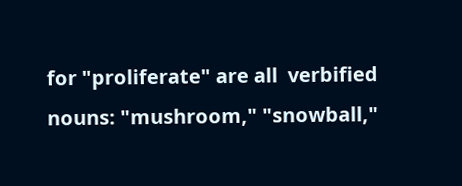for "proliferate" are all  verbified nouns: "mushroom," "snowball,"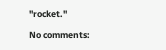"rocket."

No comments: